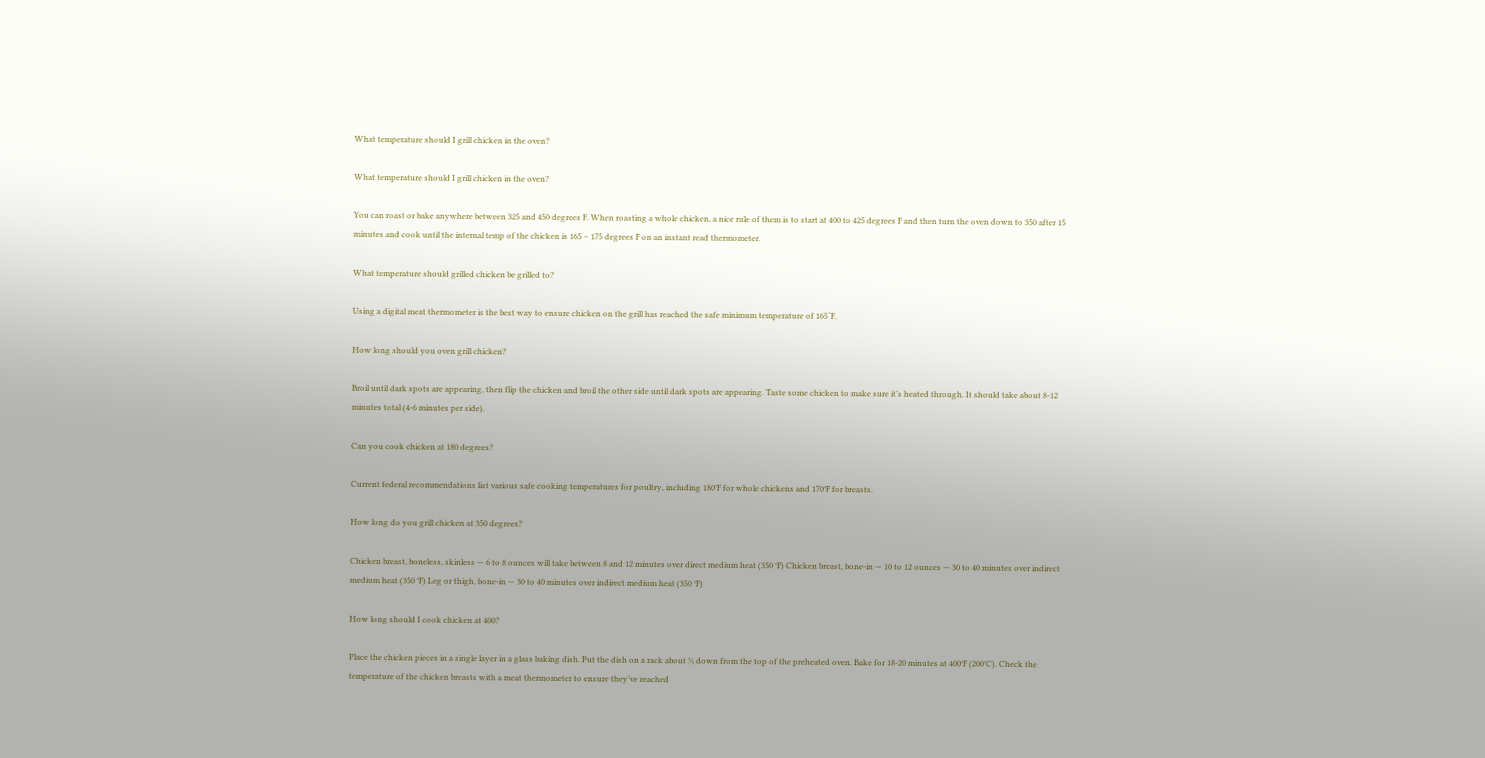What temperature should I grill chicken in the oven?

What temperature should I grill chicken in the oven?

You can roast or bake anywhere between 325 and 450 degrees F. When roasting a whole chicken, a nice rule of them is to start at 400 to 425 degrees F and then turn the oven down to 350 after 15 minutes and cook until the internal temp of the chicken is 165 – 175 degrees F on an instant read thermometer.

What temperature should grilled chicken be grilled to?

Using a digital meat thermometer is the best way to ensure chicken on the grill has reached the safe minimum temperature of 165˚F.

How long should you oven grill chicken?

Broil until dark spots are appearing, then flip the chicken and broil the other side until dark spots are appearing. Taste some chicken to make sure it’s heated through. It should take about 8-12 minutes total (4-6 minutes per side).

Can you cook chicken at 180 degrees?

Current federal recommendations list various safe cooking temperatures for poultry, including 180°F for whole chickens and 170°F for breasts.

How long do you grill chicken at 350 degrees?

Chicken breast, boneless, skinless — 6 to 8 ounces will take between 8 and 12 minutes over direct medium heat (350 °F) Chicken breast, bone-in — 10 to 12 ounces — 30 to 40 minutes over indirect medium heat (350 °F) Leg or thigh, bone-in — 30 to 40 minutes over indirect medium heat (350 °F)

How long should I cook chicken at 400?

Place the chicken pieces in a single layer in a glass baking dish. Put the dish on a rack about ⅓ down from the top of the preheated oven. Bake for 18-20 minutes at 400°F (200°C). Check the temperature of the chicken breasts with a meat thermometer to ensure they’ve reached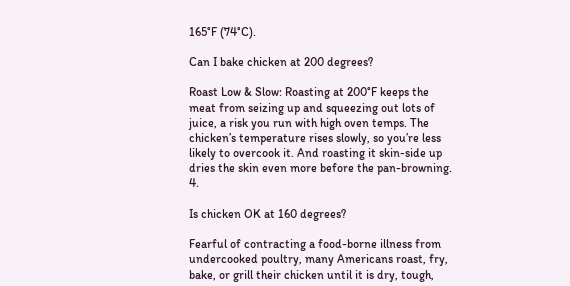165°F (74°C).

Can I bake chicken at 200 degrees?

Roast Low & Slow: Roasting at 200°F keeps the meat from seizing up and squeezing out lots of juice, a risk you run with high oven temps. The chicken’s temperature rises slowly, so you’re less likely to overcook it. And roasting it skin-side up dries the skin even more before the pan-browning. 4.

Is chicken OK at 160 degrees?

Fearful of contracting a food-borne illness from undercooked poultry, many Americans roast, fry, bake, or grill their chicken until it is dry, tough,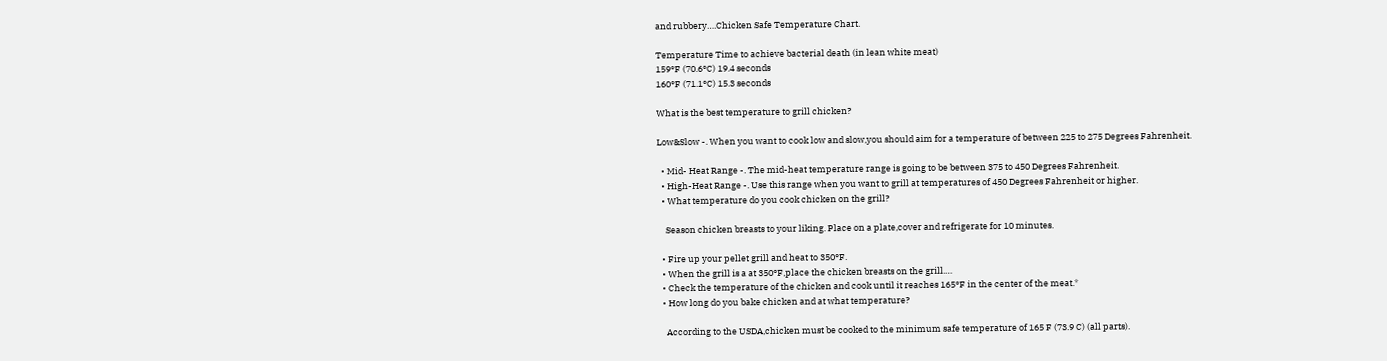and rubbery….Chicken Safe Temperature Chart.

Temperature Time to achieve bacterial death (in lean white meat)
159°F (70.6°C) 19.4 seconds
160°F (71.1°C) 15.3 seconds

What is the best temperature to grill chicken?

Low&Slow -. When you want to cook low and slow,you should aim for a temperature of between 225 to 275 Degrees Fahrenheit.

  • Mid- Heat Range -. The mid-heat temperature range is going to be between 375 to 450 Degrees Fahrenheit.
  • High-Heat Range -. Use this range when you want to grill at temperatures of 450 Degrees Fahrenheit or higher.
  • What temperature do you cook chicken on the grill?

    Season chicken breasts to your liking. Place on a plate,cover and refrigerate for 10 minutes.

  • Fire up your pellet grill and heat to 350°F.
  • When the grill is a at 350°F,place the chicken breasts on the grill.…
  • Check the temperature of the chicken and cook until it reaches 165°F in the center of the meat.*
  • How long do you bake chicken and at what temperature?

    According to the USDA,chicken must be cooked to the minimum safe temperature of 165 F (73.9 C) (all parts).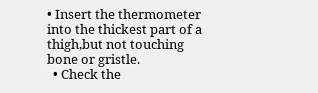• Insert the thermometer into the thickest part of a thigh,but not touching bone or gristle.
  • Check the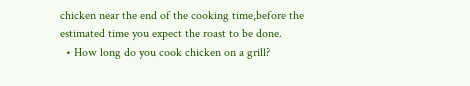chicken near the end of the cooking time,before the estimated time you expect the roast to be done.
  • How long do you cook chicken on a grill?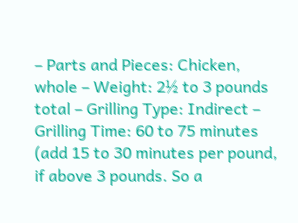– Parts and Pieces: Chicken, whole – Weight: 2½ to 3 pounds total – Grilling Type: Indirect – Grilling Time: 60 to 75 minutes (add 15 to 30 minutes per pound, if above 3 pounds. So a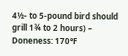4½- to 5-pound bird should grill 1¾ to 2 hours) – Doneness: 170°F